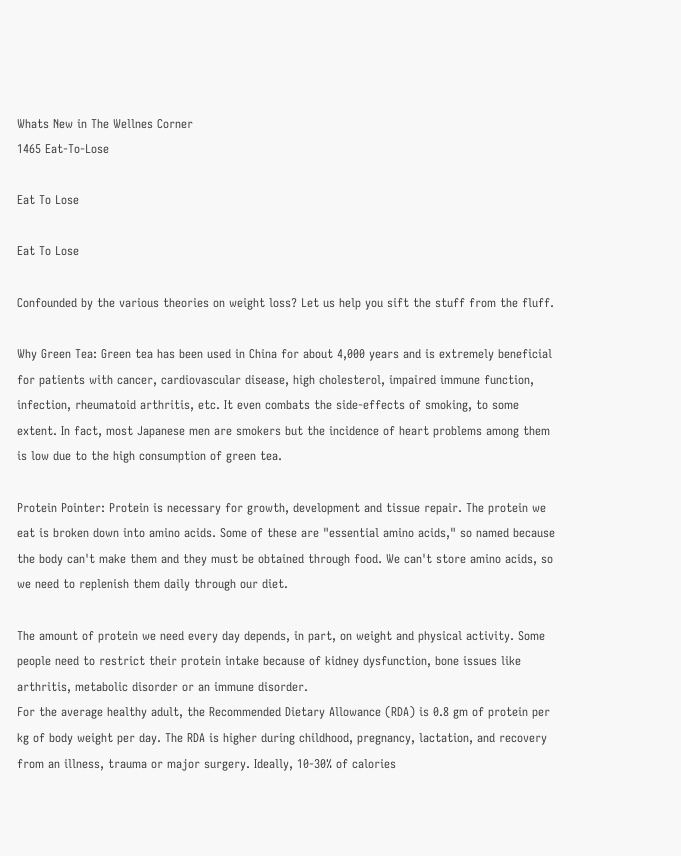Whats New in The Wellnes Corner
1465 Eat-To-Lose

Eat To Lose

Eat To Lose

Confounded by the various theories on weight loss? Let us help you sift the stuff from the fluff.

Why Green Tea: Green tea has been used in China for about 4,000 years and is extremely beneficial for patients with cancer, cardiovascular disease, high cholesterol, impaired immune function, infection, rheumatoid arthritis, etc. It even combats the side-effects of smoking, to some extent. In fact, most Japanese men are smokers but the incidence of heart problems among them is low due to the high consumption of green tea.

Protein Pointer: Protein is necessary for growth, development and tissue repair. The protein we eat is broken down into amino acids. Some of these are "essential amino acids," so named because the body can't make them and they must be obtained through food. We can't store amino acids, so we need to replenish them daily through our diet.

The amount of protein we need every day depends, in part, on weight and physical activity. Some people need to restrict their protein intake because of kidney dysfunction, bone issues like arthritis, metabolic disorder or an immune disorder.
For the average healthy adult, the Recommended Dietary Allowance (RDA) is 0.8 gm of protein per kg of body weight per day. The RDA is higher during childhood, pregnancy, lactation, and recovery from an illness, trauma or major surgery. Ideally, 10-30% of calories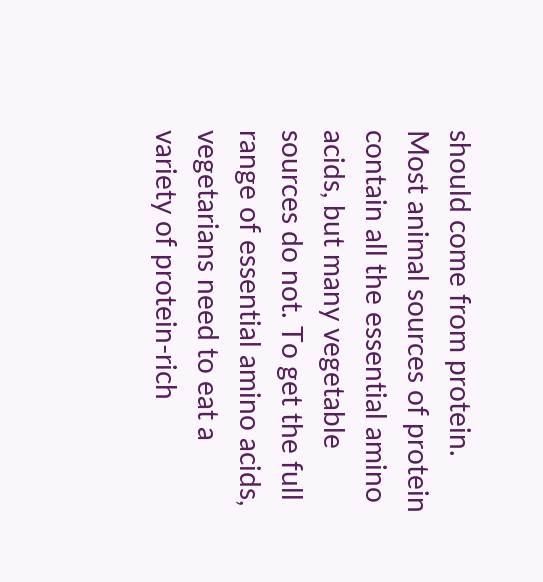should come from protein.
Most animal sources of protein contain all the essential amino acids, but many vegetable sources do not. To get the full range of essential amino acids, vegetarians need to eat a variety of protein-rich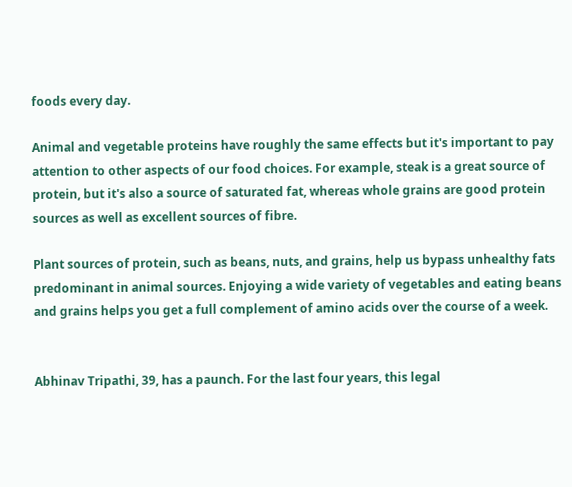foods every day.

Animal and vegetable proteins have roughly the same effects but it's important to pay attention to other aspects of our food choices. For example, steak is a great source of protein, but it's also a source of saturated fat, whereas whole grains are good protein sources as well as excellent sources of fibre.

Plant sources of protein, such as beans, nuts, and grains, help us bypass unhealthy fats predominant in animal sources. Enjoying a wide variety of vegetables and eating beans and grains helps you get a full complement of amino acids over the course of a week.


Abhinav Tripathi, 39, has a paunch. For the last four years, this legal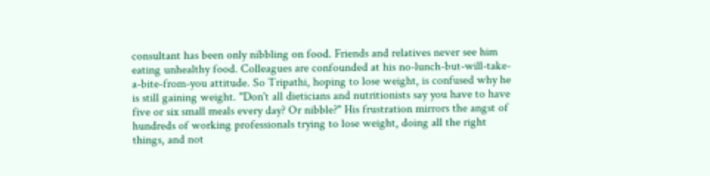consultant has been only nibbling on food. Friends and relatives never see him eating unhealthy food. Colleagues are confounded at his no-lunch-but-will-take-a-bite-from-you attitude. So Tripathi, hoping to lose weight, is confused why he is still gaining weight. "Don't all dieticians and nutritionists say you have to have five or six small meals every day? Or nibble?" His frustration mirrors the angst of hundreds of working professionals trying to lose weight, doing all the right things, and not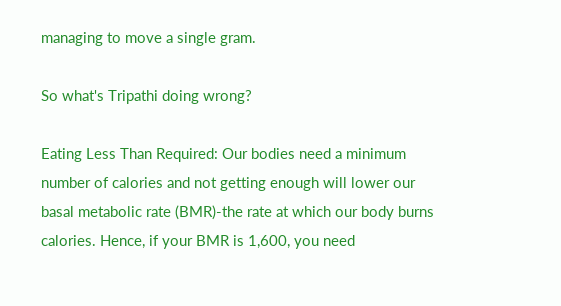managing to move a single gram.

So what's Tripathi doing wrong?

Eating Less Than Required: Our bodies need a minimum number of calories and not getting enough will lower our basal metabolic rate (BMR)-the rate at which our body burns calories. Hence, if your BMR is 1,600, you need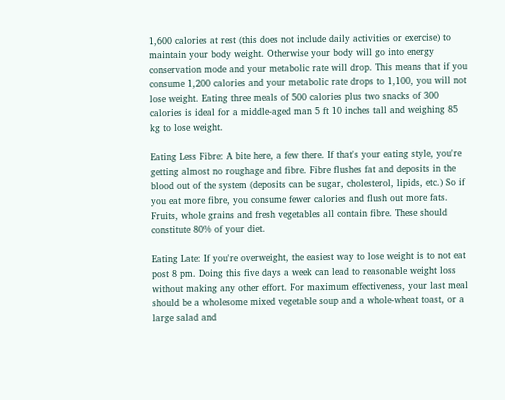1,600 calories at rest (this does not include daily activities or exercise) to maintain your body weight. Otherwise your body will go into energy conservation mode and your metabolic rate will drop. This means that if you consume 1,200 calories and your metabolic rate drops to 1,100, you will not lose weight. Eating three meals of 500 calories plus two snacks of 300 calories is ideal for a middle-aged man 5 ft 10 inches tall and weighing 85 kg to lose weight.

Eating Less Fibre: A bite here, a few there. If that's your eating style, you're getting almost no roughage and fibre. Fibre flushes fat and deposits in the blood out of the system (deposits can be sugar, cholesterol, lipids, etc.) So if you eat more fibre, you consume fewer calories and flush out more fats. Fruits, whole grains and fresh vegetables all contain fibre. These should constitute 80% of your diet.

Eating Late: If you're overweight, the easiest way to lose weight is to not eat post 8 pm. Doing this five days a week can lead to reasonable weight loss without making any other effort. For maximum effectiveness, your last meal should be a wholesome mixed vegetable soup and a whole-wheat toast, or a large salad and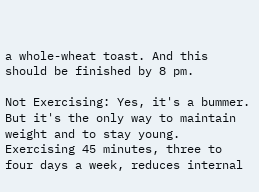a whole-wheat toast. And this should be finished by 8 pm.

Not Exercising: Yes, it's a bummer. But it's the only way to maintain weight and to stay young. Exercising 45 minutes, three to four days a week, reduces internal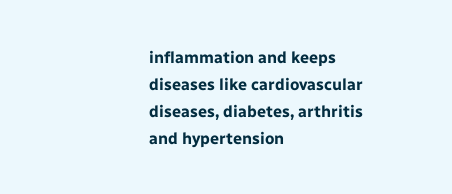inflammation and keeps diseases like cardiovascular diseases, diabetes, arthritis and hypertension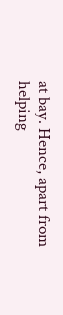at bay. Hence, apart from helping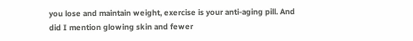you lose and maintain weight, exercise is your anti-aging pill. And did I mention glowing skin and fewer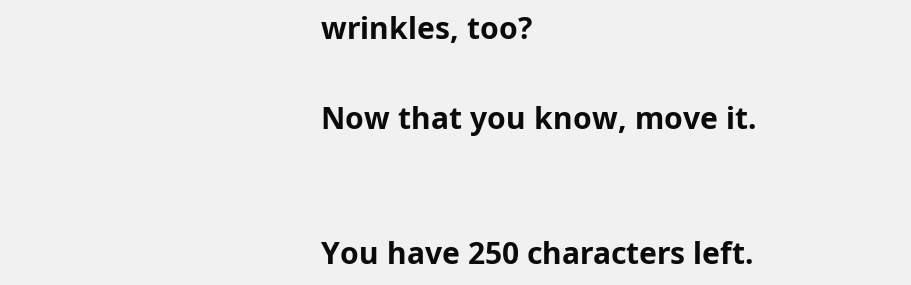wrinkles, too?

Now that you know, move it.


You have 250 characters left.